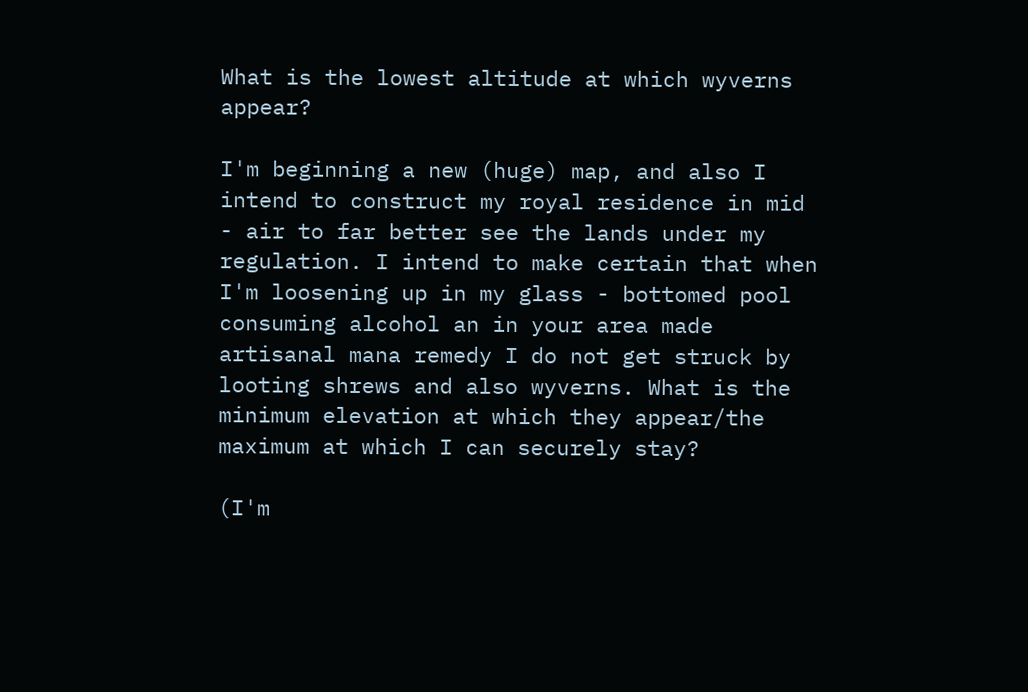What is the lowest altitude at which wyverns appear?

I'm beginning a new (huge) map, and also I intend to construct my royal residence in mid - air to far better see the lands under my regulation. I intend to make certain that when I'm loosening up in my glass - bottomed pool consuming alcohol an in your area made artisanal mana remedy I do not get struck by looting shrews and also wyverns. What is the minimum elevation at which they appear/the maximum at which I can securely stay?

(I'm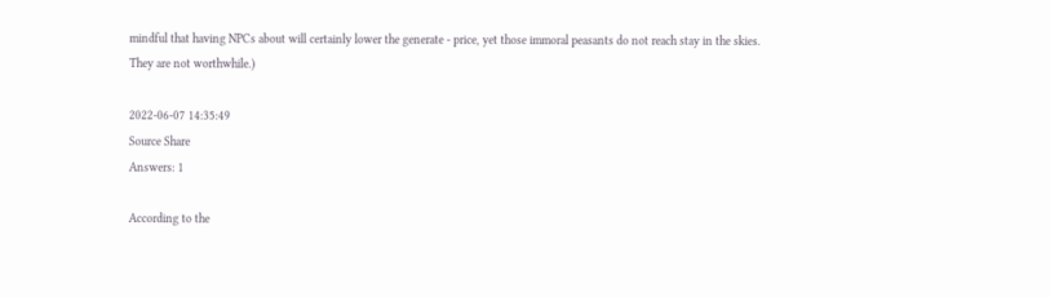mindful that having NPCs about will certainly lower the generate - price, yet those immoral peasants do not reach stay in the skies. They are not worthwhile.)

2022-06-07 14:35:49
Source Share
Answers: 1

According to the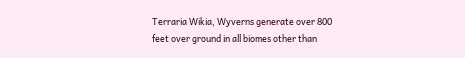Terraria Wikia, Wyverns generate over 800 feet over ground in all biomes other than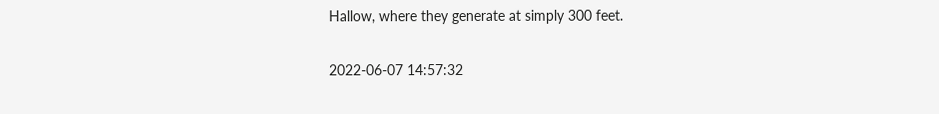Hallow, where they generate at simply 300 feet.

2022-06-07 14:57:32